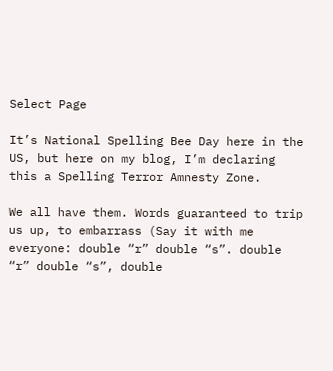Select Page

It’s National Spelling Bee Day here in the US, but here on my blog, I’m declaring this a Spelling Terror Amnesty Zone.

We all have them. Words guaranteed to trip us up, to embarrass (Say it with me everyone: double “r” double “s”. double “r” double “s”, double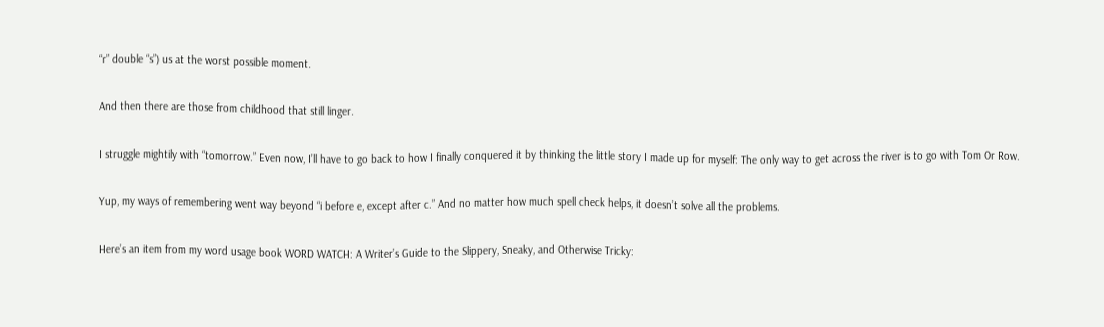“r” double “s”) us at the worst possible moment.

And then there are those from childhood that still linger.

I struggle mightily with “tomorrow.” Even now, I’ll have to go back to how I finally conquered it by thinking the little story I made up for myself: The only way to get across the river is to go with Tom Or Row.

Yup, my ways of remembering went way beyond “i before e, except after c.” And no matter how much spell check helps, it doesn’t solve all the problems.

Here’s an item from my word usage book WORD WATCH: A Writer’s Guide to the Slippery, Sneaky, and Otherwise Tricky: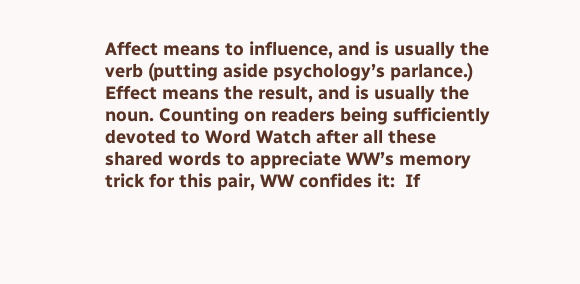Affect means to influence, and is usually the verb (putting aside psychology’s parlance.) Effect means the result, and is usually the noun. Counting on readers being sufficiently devoted to Word Watch after all these shared words to appreciate WW’s memory trick for this pair, WW confides it:  If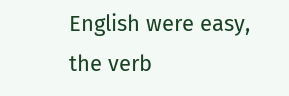English were easy, the verb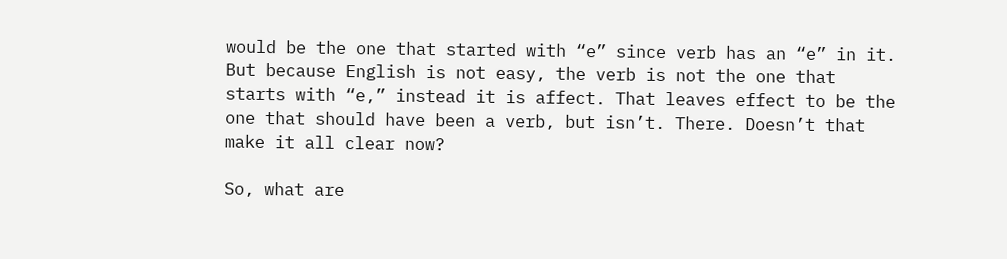would be the one that started with “e” since verb has an “e” in it. But because English is not easy, the verb is not the one that starts with “e,” instead it is affect. That leaves effect to be the one that should have been a verb, but isn’t. There. Doesn’t that make it all clear now?

So, what are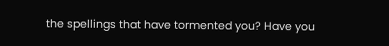the spellings that have tormented you? Have you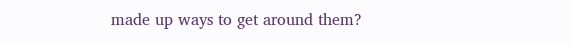made up ways to get around them?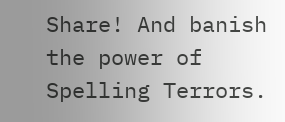Share! And banish the power of Spelling Terrors.